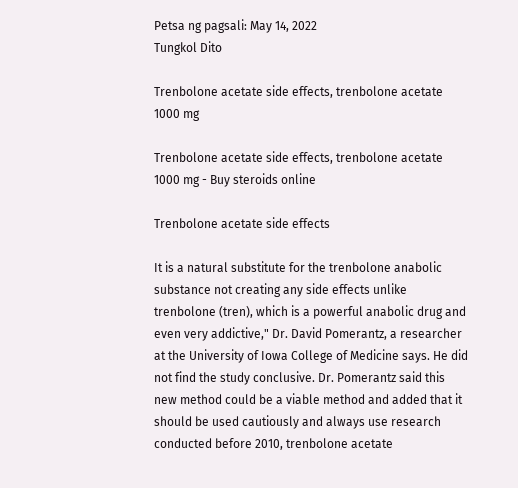Petsa ng pagsali: May 14, 2022
Tungkol Dito

Trenbolone acetate side effects, trenbolone acetate 1000 mg

Trenbolone acetate side effects, trenbolone acetate 1000 mg - Buy steroids online

Trenbolone acetate side effects

It is a natural substitute for the trenbolone anabolic substance not creating any side effects unlike trenbolone (tren), which is a powerful anabolic drug and even very addictive," Dr. David Pomerantz, a researcher at the University of Iowa College of Medicine says. He did not find the study conclusive. Dr. Pomerantz said this new method could be a viable method and added that it should be used cautiously and always use research conducted before 2010, trenbolone acetate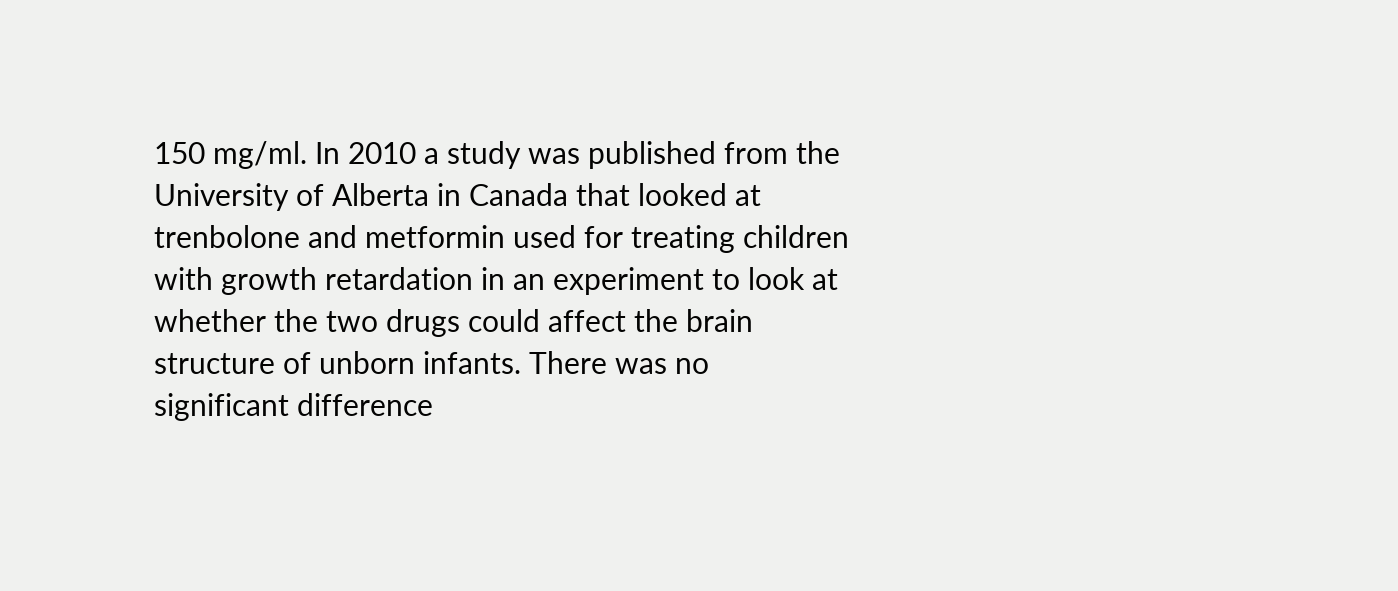150 mg/ml. In 2010 a study was published from the University of Alberta in Canada that looked at trenbolone and metformin used for treating children with growth retardation in an experiment to look at whether the two drugs could affect the brain structure of unborn infants. There was no significant difference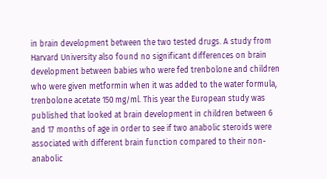in brain development between the two tested drugs. A study from Harvard University also found no significant differences on brain development between babies who were fed trenbolone and children who were given metformin when it was added to the water formula, trenbolone acetate 150 mg/ml. This year the European study was published that looked at brain development in children between 6 and 17 months of age in order to see if two anabolic steroids were associated with different brain function compared to their non-anabolic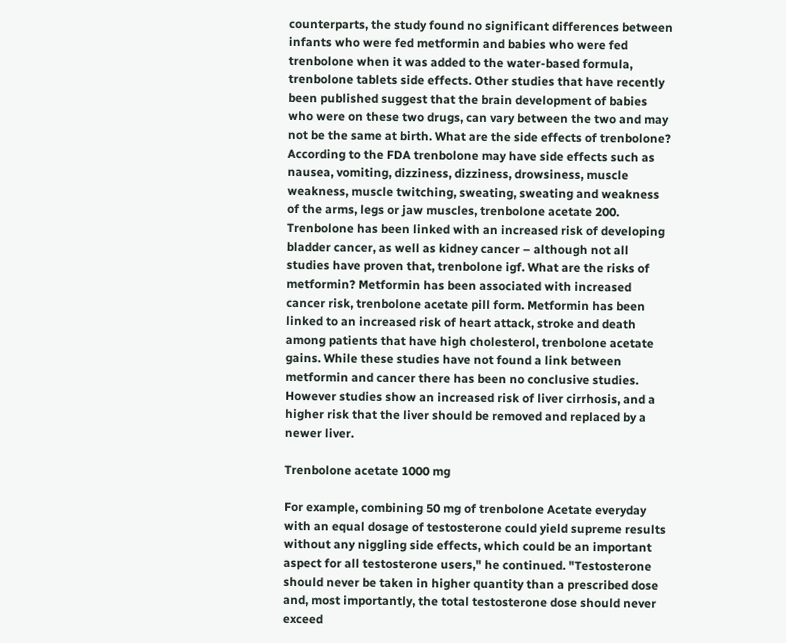counterparts, the study found no significant differences between infants who were fed metformin and babies who were fed trenbolone when it was added to the water-based formula, trenbolone tablets side effects. Other studies that have recently been published suggest that the brain development of babies who were on these two drugs, can vary between the two and may not be the same at birth. What are the side effects of trenbolone? According to the FDA trenbolone may have side effects such as nausea, vomiting, dizziness, dizziness, drowsiness, muscle weakness, muscle twitching, sweating, sweating and weakness of the arms, legs or jaw muscles, trenbolone acetate 200. Trenbolone has been linked with an increased risk of developing bladder cancer, as well as kidney cancer – although not all studies have proven that, trenbolone igf. What are the risks of metformin? Metformin has been associated with increased cancer risk, trenbolone acetate pill form. Metformin has been linked to an increased risk of heart attack, stroke and death among patients that have high cholesterol, trenbolone acetate gains. While these studies have not found a link between metformin and cancer there has been no conclusive studies. However studies show an increased risk of liver cirrhosis, and a higher risk that the liver should be removed and replaced by a newer liver.

Trenbolone acetate 1000 mg

For example, combining 50 mg of trenbolone Acetate everyday with an equal dosage of testosterone could yield supreme results without any niggling side effects, which could be an important aspect for all testosterone users," he continued. "Testosterone should never be taken in higher quantity than a prescribed dose and, most importantly, the total testosterone dose should never exceed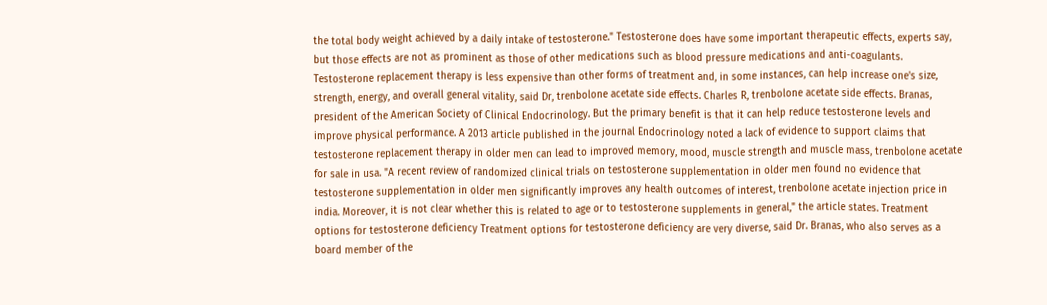the total body weight achieved by a daily intake of testosterone." Testosterone does have some important therapeutic effects, experts say, but those effects are not as prominent as those of other medications such as blood pressure medications and anti-coagulants. Testosterone replacement therapy is less expensive than other forms of treatment and, in some instances, can help increase one's size, strength, energy, and overall general vitality, said Dr, trenbolone acetate side effects. Charles R, trenbolone acetate side effects. Branas, president of the American Society of Clinical Endocrinology. But the primary benefit is that it can help reduce testosterone levels and improve physical performance. A 2013 article published in the journal Endocrinology noted a lack of evidence to support claims that testosterone replacement therapy in older men can lead to improved memory, mood, muscle strength and muscle mass, trenbolone acetate for sale in usa. "A recent review of randomized clinical trials on testosterone supplementation in older men found no evidence that testosterone supplementation in older men significantly improves any health outcomes of interest, trenbolone acetate injection price in india. Moreover, it is not clear whether this is related to age or to testosterone supplements in general," the article states. Treatment options for testosterone deficiency Treatment options for testosterone deficiency are very diverse, said Dr. Branas, who also serves as a board member of the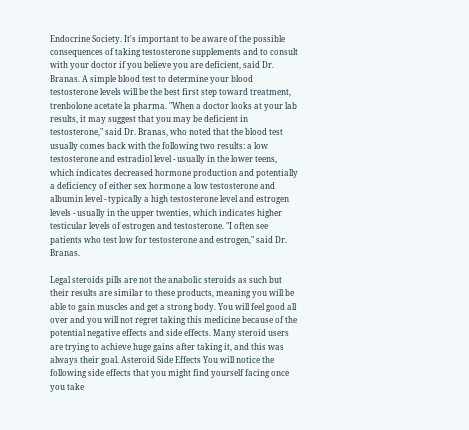Endocrine Society. It's important to be aware of the possible consequences of taking testosterone supplements and to consult with your doctor if you believe you are deficient, said Dr. Branas. A simple blood test to determine your blood testosterone levels will be the best first step toward treatment, trenbolone acetate la pharma. "When a doctor looks at your lab results, it may suggest that you may be deficient in testosterone," said Dr. Branas, who noted that the blood test usually comes back with the following two results: a low testosterone and estradiol level - usually in the lower teens, which indicates decreased hormone production and potentially a deficiency of either sex hormone a low testosterone and albumin level - typically a high testosterone level and estrogen levels - usually in the upper twenties, which indicates higher testicular levels of estrogen and testosterone. "I often see patients who test low for testosterone and estrogen," said Dr. Branas.

Legal steroids pills are not the anabolic steroids as such but their results are similar to these products, meaning you will be able to gain muscles and get a strong body. You will feel good all over and you will not regret taking this medicine because of the potential negative effects and side effects. Many steroid users are trying to achieve huge gains after taking it, and this was always their goal. Asteroid Side Effects You will notice the following side effects that you might find yourself facing once you take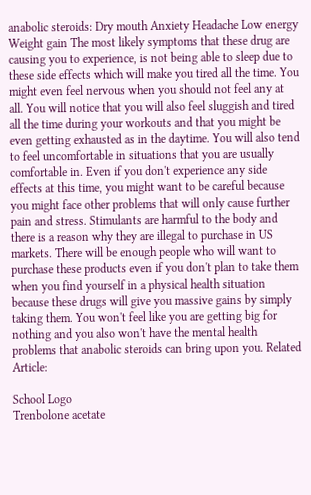anabolic steroids: Dry mouth Anxiety Headache Low energy Weight gain The most likely symptoms that these drug are causing you to experience, is not being able to sleep due to these side effects which will make you tired all the time. You might even feel nervous when you should not feel any at all. You will notice that you will also feel sluggish and tired all the time during your workouts and that you might be even getting exhausted as in the daytime. You will also tend to feel uncomfortable in situations that you are usually comfortable in. Even if you don't experience any side effects at this time, you might want to be careful because you might face other problems that will only cause further pain and stress. Stimulants are harmful to the body and there is a reason why they are illegal to purchase in US markets. There will be enough people who will want to purchase these products even if you don't plan to take them when you find yourself in a physical health situation because these drugs will give you massive gains by simply taking them. You won't feel like you are getting big for nothing and you also won't have the mental health problems that anabolic steroids can bring upon you. Related Article:

School Logo
Trenbolone acetate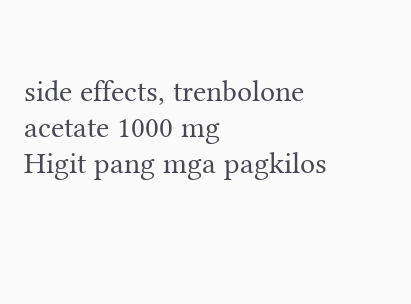side effects, trenbolone acetate 1000 mg
Higit pang mga pagkilos